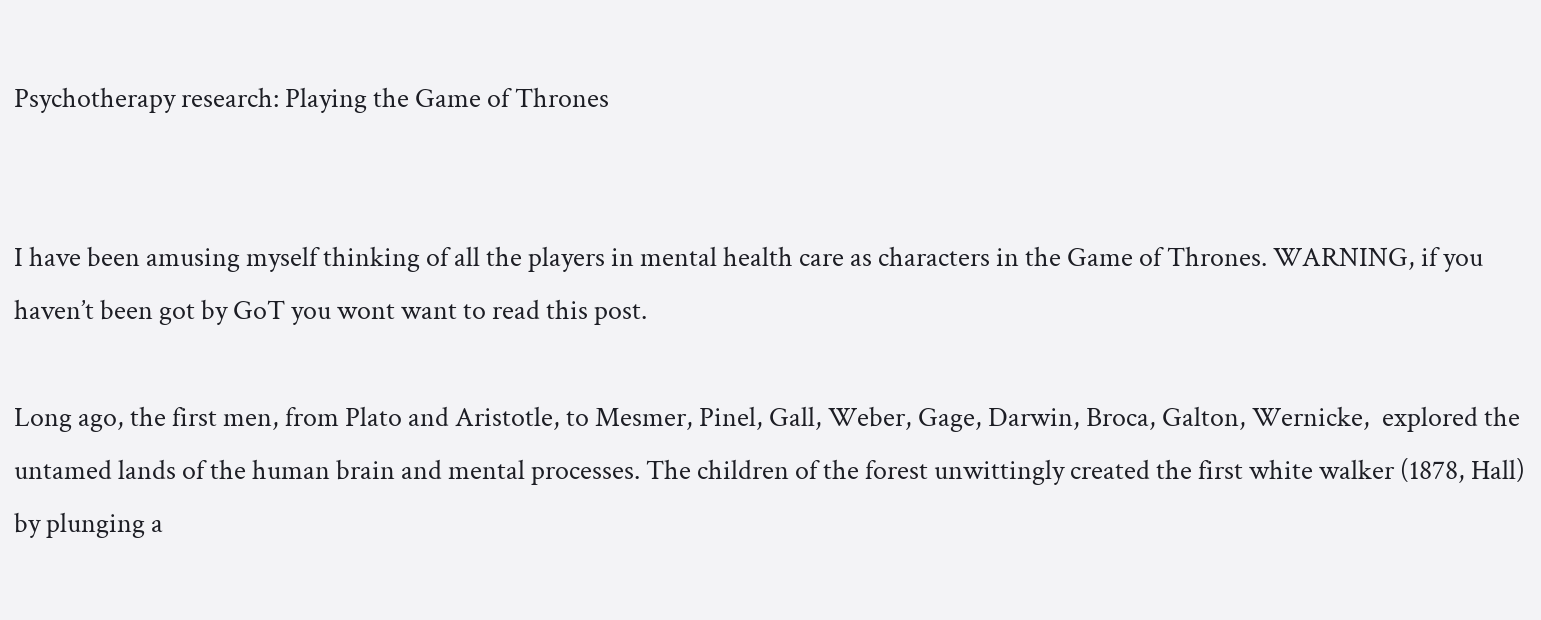Psychotherapy research: Playing the Game of Thrones


I have been amusing myself thinking of all the players in mental health care as characters in the Game of Thrones. WARNING, if you haven’t been got by GoT you wont want to read this post.

Long ago, the first men, from Plato and Aristotle, to Mesmer, Pinel, Gall, Weber, Gage, Darwin, Broca, Galton, Wernicke,  explored the untamed lands of the human brain and mental processes. The children of the forest unwittingly created the first white walker (1878, Hall) by plunging a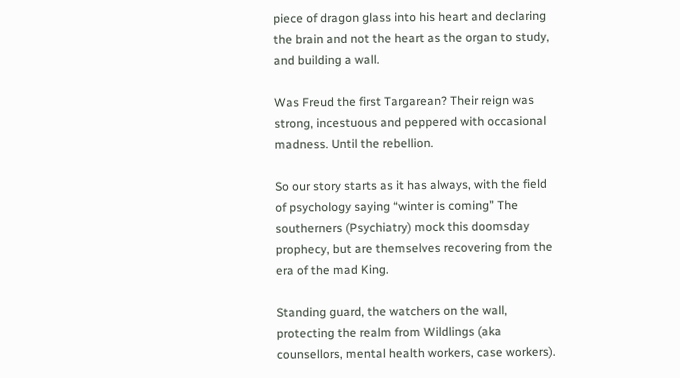piece of dragon glass into his heart and declaring the brain and not the heart as the organ to study, and building a wall.

Was Freud the first Targarean? Their reign was strong, incestuous and peppered with occasional  madness. Until the rebellion.

So our story starts as it has always, with the field of psychology saying “winter is coming” The southerners (Psychiatry) mock this doomsday prophecy, but are themselves recovering from the era of the mad King.

Standing guard, the watchers on the wall, protecting the realm from Wildlings (aka counsellors, mental health workers, case workers).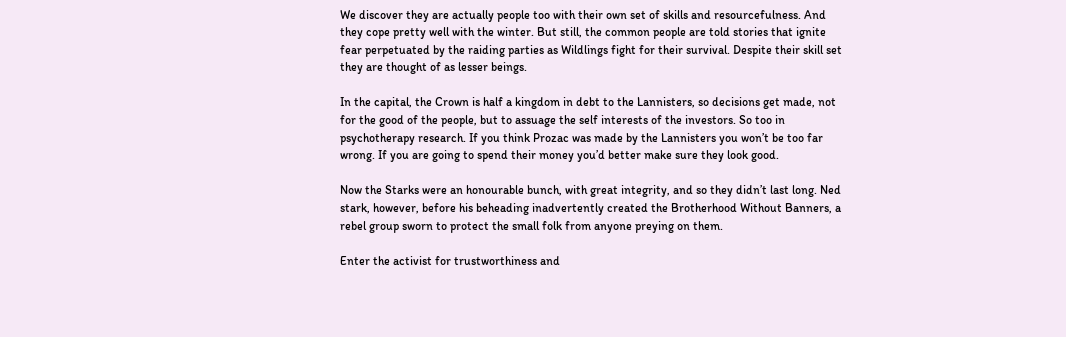We discover they are actually people too with their own set of skills and resourcefulness. And they cope pretty well with the winter. But still, the common people are told stories that ignite fear perpetuated by the raiding parties as Wildlings fight for their survival. Despite their skill set they are thought of as lesser beings.

In the capital, the Crown is half a kingdom in debt to the Lannisters, so decisions get made, not for the good of the people, but to assuage the self interests of the investors. So too in psychotherapy research. If you think Prozac was made by the Lannisters you won’t be too far wrong. If you are going to spend their money you’d better make sure they look good.

Now the Starks were an honourable bunch, with great integrity, and so they didn’t last long. Ned stark, however, before his beheading inadvertently created the Brotherhood Without Banners, a rebel group sworn to protect the small folk from anyone preying on them.

Enter the activist for trustworthiness and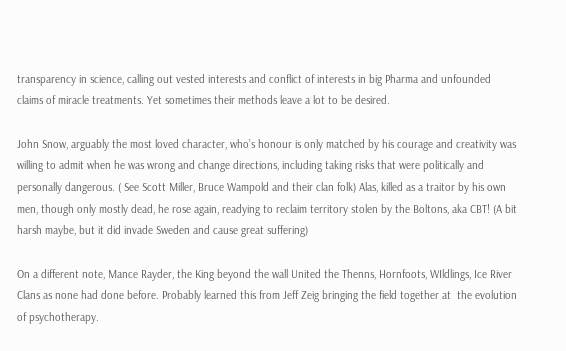transparency in science, calling out vested interests and conflict of interests in big Pharma and unfounded claims of miracle treatments. Yet sometimes their methods leave a lot to be desired.

John Snow, arguably the most loved character, who’s honour is only matched by his courage and creativity was willing to admit when he was wrong and change directions, including taking risks that were politically and personally dangerous. ( See Scott Miller, Bruce Wampold and their clan folk) Alas, killed as a traitor by his own men, though only mostly dead, he rose again, readying to reclaim territory stolen by the Boltons, aka CBT! (A bit harsh maybe, but it did invade Sweden and cause great suffering)

On a different note, Mance Rayder, the King beyond the wall United the Thenns, Hornfoots, WIldlings, Ice River Clans as none had done before. Probably learned this from Jeff Zeig bringing the field together at  the evolution of psychotherapy.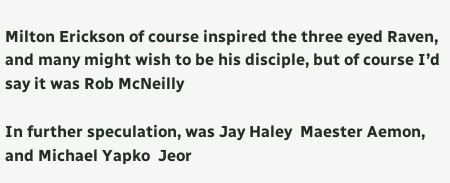Milton Erickson of course inspired the three eyed Raven, and many might wish to be his disciple, but of course I’d say it was Rob McNeilly

In further speculation, was Jay Haley  Maester Aemon, and Michael Yapko  Jeor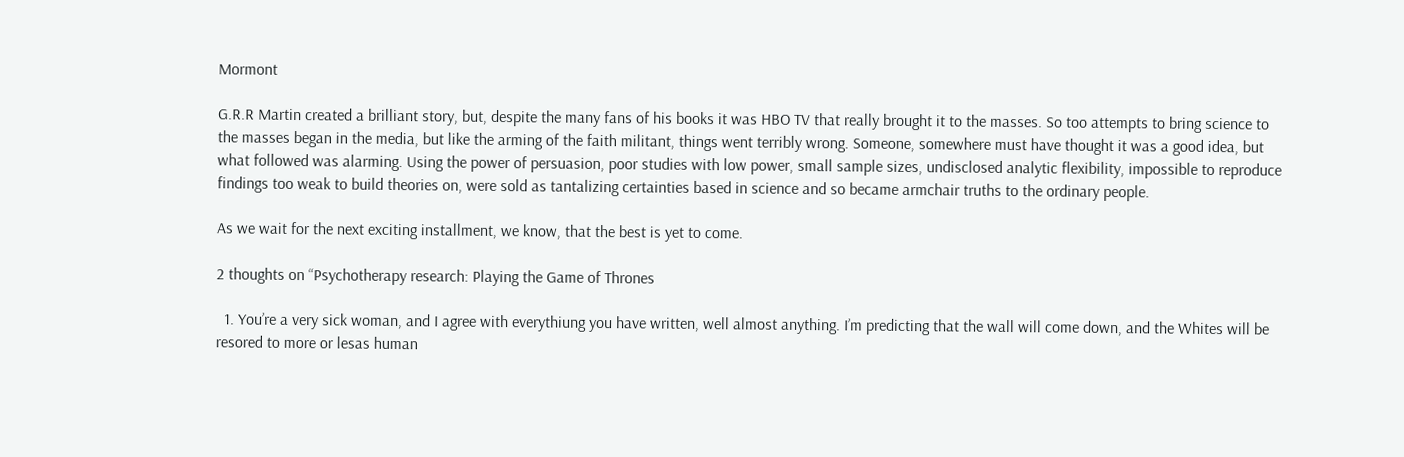Mormont

G.R.R Martin created a brilliant story, but, despite the many fans of his books it was HBO TV that really brought it to the masses. So too attempts to bring science to the masses began in the media, but like the arming of the faith militant, things went terribly wrong. Someone, somewhere must have thought it was a good idea, but what followed was alarming. Using the power of persuasion, poor studies with low power, small sample sizes, undisclosed analytic flexibility, impossible to reproduce findings too weak to build theories on, were sold as tantalizing certainties based in science and so became armchair truths to the ordinary people.

As we wait for the next exciting installment, we know, that the best is yet to come.

2 thoughts on “Psychotherapy research: Playing the Game of Thrones

  1. You’re a very sick woman, and I agree with everythiung you have written, well almost anything. I’m predicting that the wall will come down, and the Whites will be resored to more or lesas human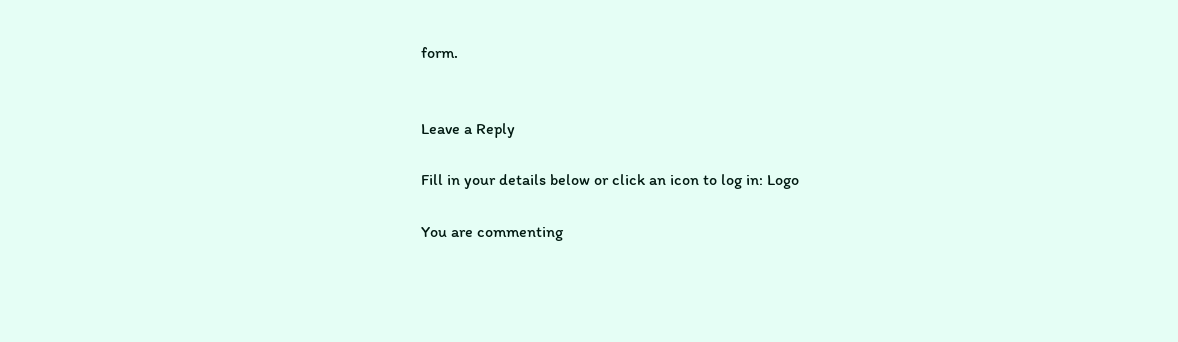form.


Leave a Reply

Fill in your details below or click an icon to log in: Logo

You are commenting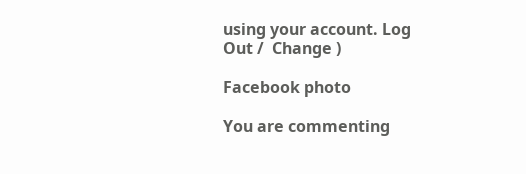using your account. Log Out /  Change )

Facebook photo

You are commenting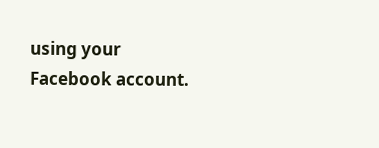using your Facebook account.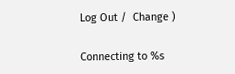Log Out /  Change )

Connecting to %s